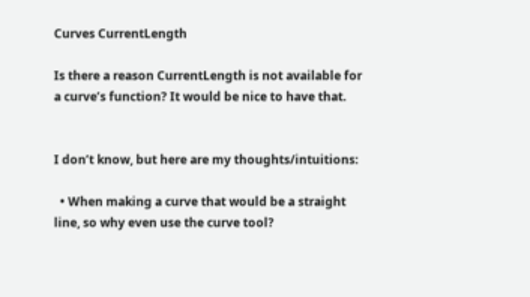Curves CurrentLength

Is there a reason CurrentLength is not available for a curve’s function? It would be nice to have that.


I don’t know, but here are my thoughts/intuitions:

  • When making a curve that would be a straight line, so why even use the curve tool?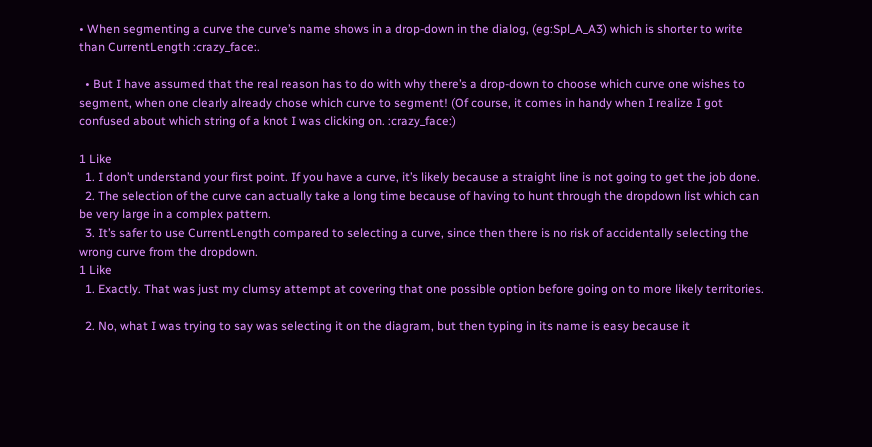• When segmenting a curve the curve’s name shows in a drop-down in the dialog, (eg:Spl_A_A3) which is shorter to write than CurrentLength :crazy_face:.

  • But I have assumed that the real reason has to do with why there’s a drop-down to choose which curve one wishes to segment, when one clearly already chose which curve to segment! (Of course, it comes in handy when I realize I got confused about which string of a knot I was clicking on. :crazy_face:)

1 Like
  1. I don’t understand your first point. If you have a curve, it’s likely because a straight line is not going to get the job done.
  2. The selection of the curve can actually take a long time because of having to hunt through the dropdown list which can be very large in a complex pattern.
  3. It’s safer to use CurrentLength compared to selecting a curve, since then there is no risk of accidentally selecting the wrong curve from the dropdown.
1 Like
  1. Exactly. That was just my clumsy attempt at covering that one possible option before going on to more likely territories.

  2. No, what I was trying to say was selecting it on the diagram, but then typing in its name is easy because it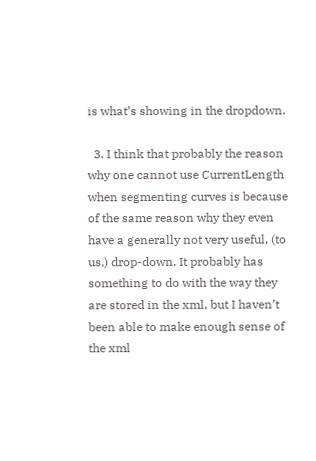is what’s showing in the dropdown.

  3. I think that probably the reason why one cannot use CurrentLength when segmenting curves is because of the same reason why they even have a generally not very useful, (to us,) drop-down. It probably has something to do with the way they are stored in the xml, but I haven’t been able to make enough sense of the xml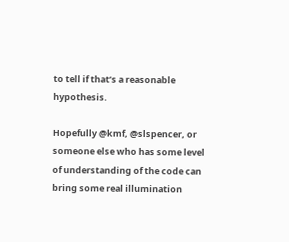to tell if that’s a reasonable hypothesis.

Hopefully @kmf, @slspencer, or someone else who has some level of understanding of the code can bring some real illumination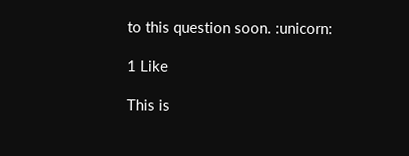to this question soon. :unicorn:

1 Like

This is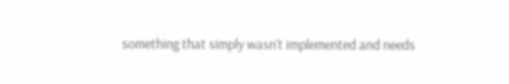something that simply wasn’t implemented and needs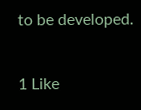to be developed.

1 Like